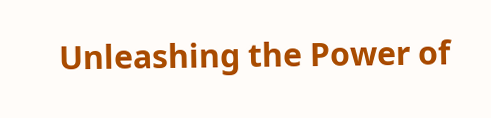Unleashing the Power of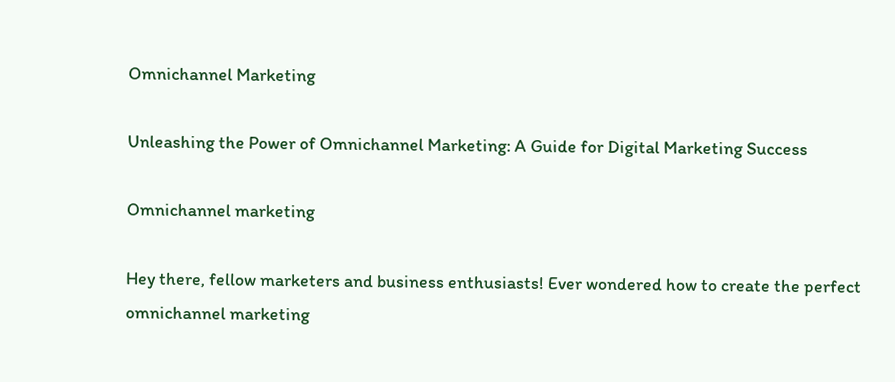Omnichannel Marketing

Unleashing the Power of Omnichannel Marketing: A Guide for Digital Marketing Success

Omnichannel marketing

Hey there, fellow marketers and business enthusiasts! Ever wondered how to create the perfect omnichannel marketing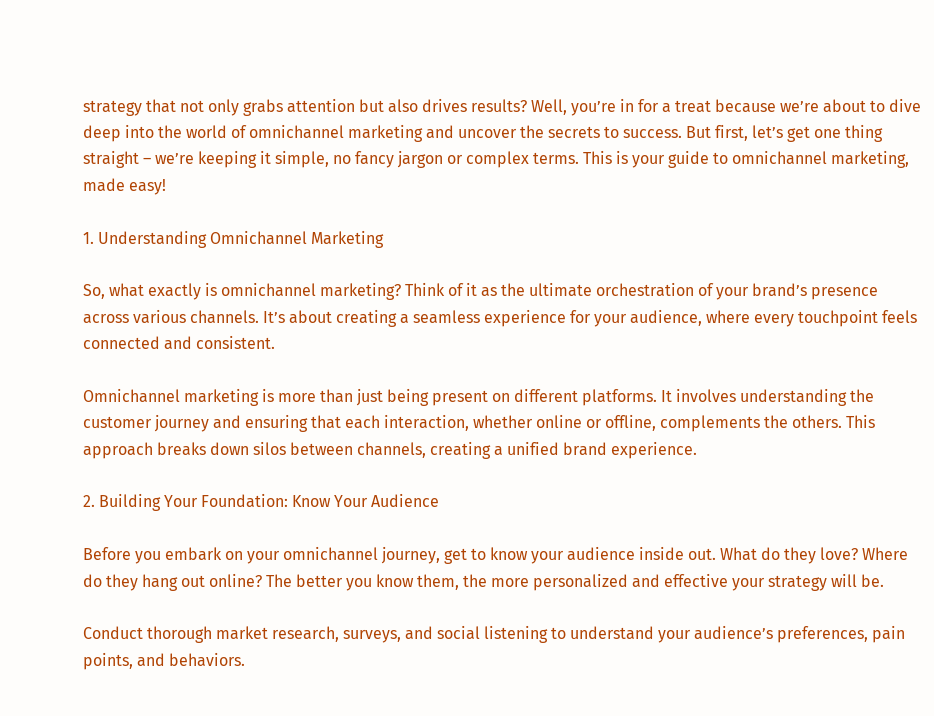strategy that not only grabs attention but also drives results? Well, you’re in for a treat because we’re about to dive deep into the world of omnichannel marketing and uncover the secrets to success. But first, let’s get one thing straight – we’re keeping it simple, no fancy jargon or complex terms. This is your guide to omnichannel marketing, made easy!

1. Understanding Omnichannel Marketing

So, what exactly is omnichannel marketing? Think of it as the ultimate orchestration of your brand’s presence across various channels. It’s about creating a seamless experience for your audience, where every touchpoint feels connected and consistent.

Omnichannel marketing is more than just being present on different platforms. It involves understanding the customer journey and ensuring that each interaction, whether online or offline, complements the others. This approach breaks down silos between channels, creating a unified brand experience.

2. Building Your Foundation: Know Your Audience

Before you embark on your omnichannel journey, get to know your audience inside out. What do they love? Where do they hang out online? The better you know them, the more personalized and effective your strategy will be.

Conduct thorough market research, surveys, and social listening to understand your audience’s preferences, pain points, and behaviors.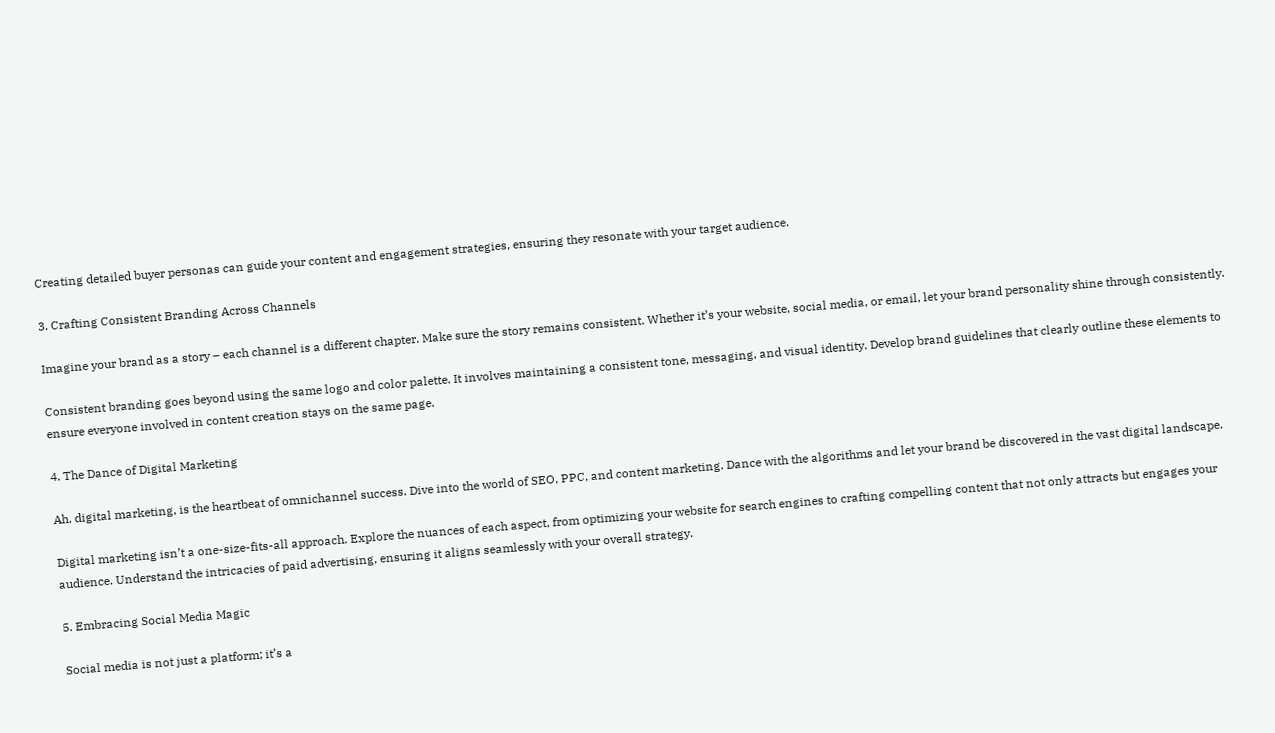Creating detailed buyer personas can guide your content and engagement strategies, ensuring they resonate with your target audience.

3. Crafting Consistent Branding Across Channels

Imagine your brand as a story – each channel is a different chapter. Make sure the story remains consistent. Whether it’s your website, social media, or email, let your brand personality shine through consistently.

Consistent branding goes beyond using the same logo and color palette. It involves maintaining a consistent tone, messaging, and visual identity. Develop brand guidelines that clearly outline these elements to ensure everyone involved in content creation stays on the same page.

4. The Dance of Digital Marketing

Ah, digital marketing, is the heartbeat of omnichannel success. Dive into the world of SEO, PPC, and content marketing. Dance with the algorithms and let your brand be discovered in the vast digital landscape.

Digital marketing isn’t a one-size-fits-all approach. Explore the nuances of each aspect, from optimizing your website for search engines to crafting compelling content that not only attracts but engages your audience. Understand the intricacies of paid advertising, ensuring it aligns seamlessly with your overall strategy.

5. Embracing Social Media Magic

Social media is not just a platform; it’s a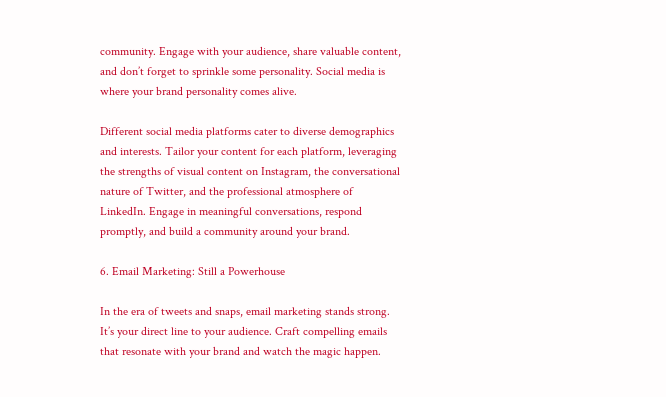community. Engage with your audience, share valuable content, and don’t forget to sprinkle some personality. Social media is where your brand personality comes alive.

Different social media platforms cater to diverse demographics and interests. Tailor your content for each platform, leveraging the strengths of visual content on Instagram, the conversational nature of Twitter, and the professional atmosphere of LinkedIn. Engage in meaningful conversations, respond promptly, and build a community around your brand.

6. Email Marketing: Still a Powerhouse

In the era of tweets and snaps, email marketing stands strong. It’s your direct line to your audience. Craft compelling emails that resonate with your brand and watch the magic happen.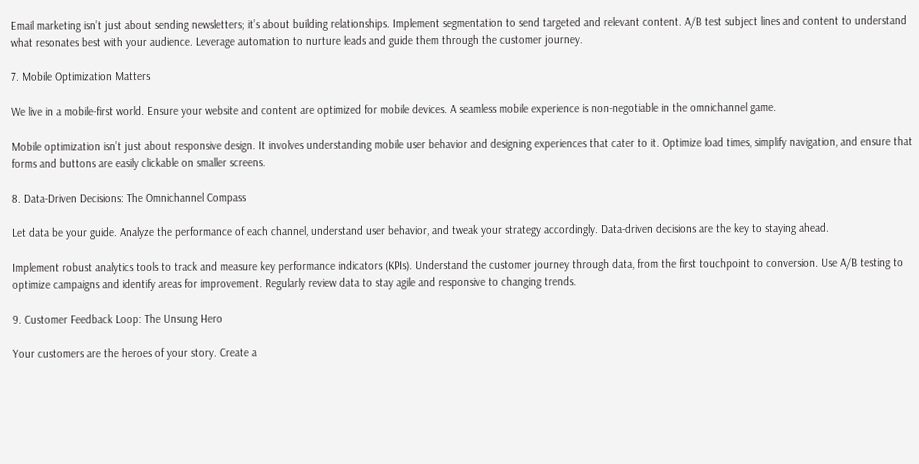Email marketing isn’t just about sending newsletters; it’s about building relationships. Implement segmentation to send targeted and relevant content. A/B test subject lines and content to understand what resonates best with your audience. Leverage automation to nurture leads and guide them through the customer journey.

7. Mobile Optimization Matters

We live in a mobile-first world. Ensure your website and content are optimized for mobile devices. A seamless mobile experience is non-negotiable in the omnichannel game.

Mobile optimization isn’t just about responsive design. It involves understanding mobile user behavior and designing experiences that cater to it. Optimize load times, simplify navigation, and ensure that forms and buttons are easily clickable on smaller screens.

8. Data-Driven Decisions: The Omnichannel Compass

Let data be your guide. Analyze the performance of each channel, understand user behavior, and tweak your strategy accordingly. Data-driven decisions are the key to staying ahead.

Implement robust analytics tools to track and measure key performance indicators (KPIs). Understand the customer journey through data, from the first touchpoint to conversion. Use A/B testing to optimize campaigns and identify areas for improvement. Regularly review data to stay agile and responsive to changing trends.

9. Customer Feedback Loop: The Unsung Hero

Your customers are the heroes of your story. Create a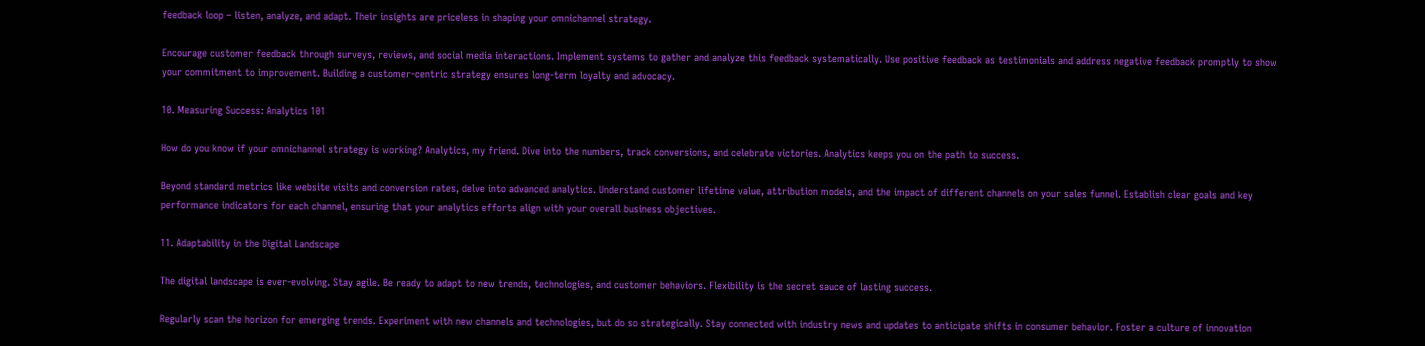feedback loop – listen, analyze, and adapt. Their insights are priceless in shaping your omnichannel strategy.

Encourage customer feedback through surveys, reviews, and social media interactions. Implement systems to gather and analyze this feedback systematically. Use positive feedback as testimonials and address negative feedback promptly to show your commitment to improvement. Building a customer-centric strategy ensures long-term loyalty and advocacy.

10. Measuring Success: Analytics 101

How do you know if your omnichannel strategy is working? Analytics, my friend. Dive into the numbers, track conversions, and celebrate victories. Analytics keeps you on the path to success.

Beyond standard metrics like website visits and conversion rates, delve into advanced analytics. Understand customer lifetime value, attribution models, and the impact of different channels on your sales funnel. Establish clear goals and key performance indicators for each channel, ensuring that your analytics efforts align with your overall business objectives.

11. Adaptability in the Digital Landscape

The digital landscape is ever-evolving. Stay agile. Be ready to adapt to new trends, technologies, and customer behaviors. Flexibility is the secret sauce of lasting success.

Regularly scan the horizon for emerging trends. Experiment with new channels and technologies, but do so strategically. Stay connected with industry news and updates to anticipate shifts in consumer behavior. Foster a culture of innovation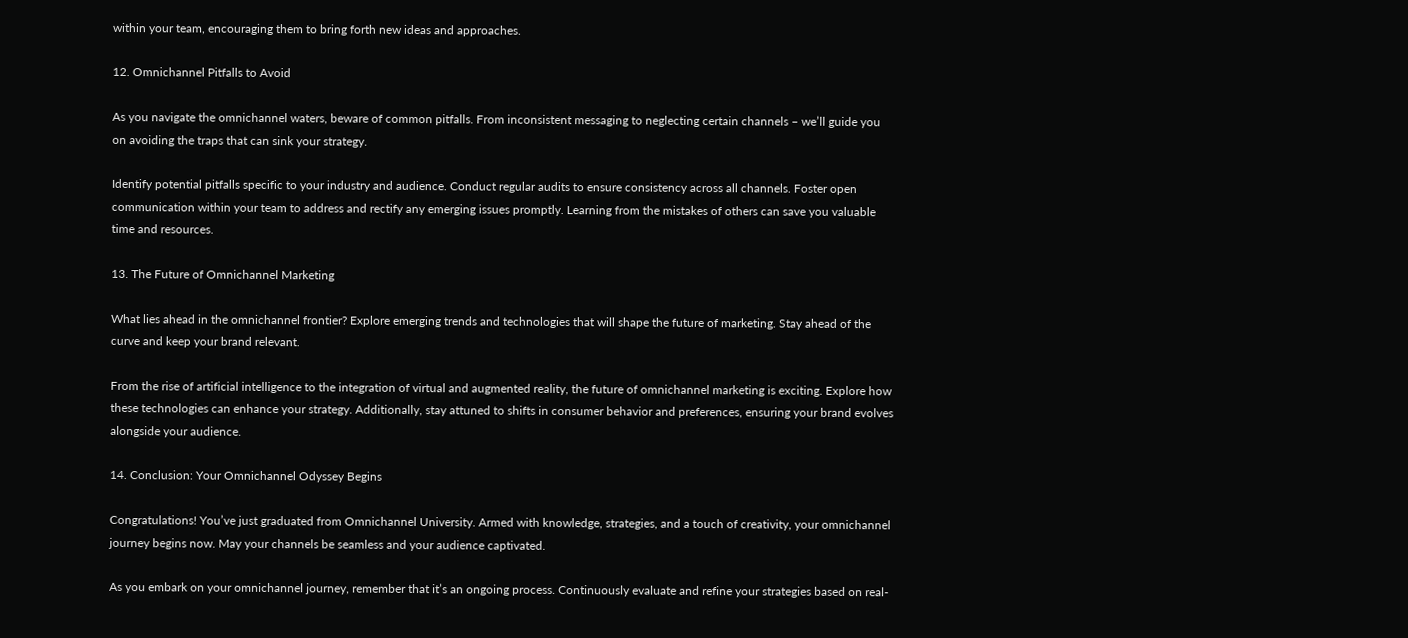within your team, encouraging them to bring forth new ideas and approaches.

12. Omnichannel Pitfalls to Avoid

As you navigate the omnichannel waters, beware of common pitfalls. From inconsistent messaging to neglecting certain channels – we’ll guide you on avoiding the traps that can sink your strategy.

Identify potential pitfalls specific to your industry and audience. Conduct regular audits to ensure consistency across all channels. Foster open communication within your team to address and rectify any emerging issues promptly. Learning from the mistakes of others can save you valuable time and resources.

13. The Future of Omnichannel Marketing

What lies ahead in the omnichannel frontier? Explore emerging trends and technologies that will shape the future of marketing. Stay ahead of the curve and keep your brand relevant.

From the rise of artificial intelligence to the integration of virtual and augmented reality, the future of omnichannel marketing is exciting. Explore how these technologies can enhance your strategy. Additionally, stay attuned to shifts in consumer behavior and preferences, ensuring your brand evolves alongside your audience.

14. Conclusion: Your Omnichannel Odyssey Begins

Congratulations! You’ve just graduated from Omnichannel University. Armed with knowledge, strategies, and a touch of creativity, your omnichannel journey begins now. May your channels be seamless and your audience captivated.

As you embark on your omnichannel journey, remember that it’s an ongoing process. Continuously evaluate and refine your strategies based on real-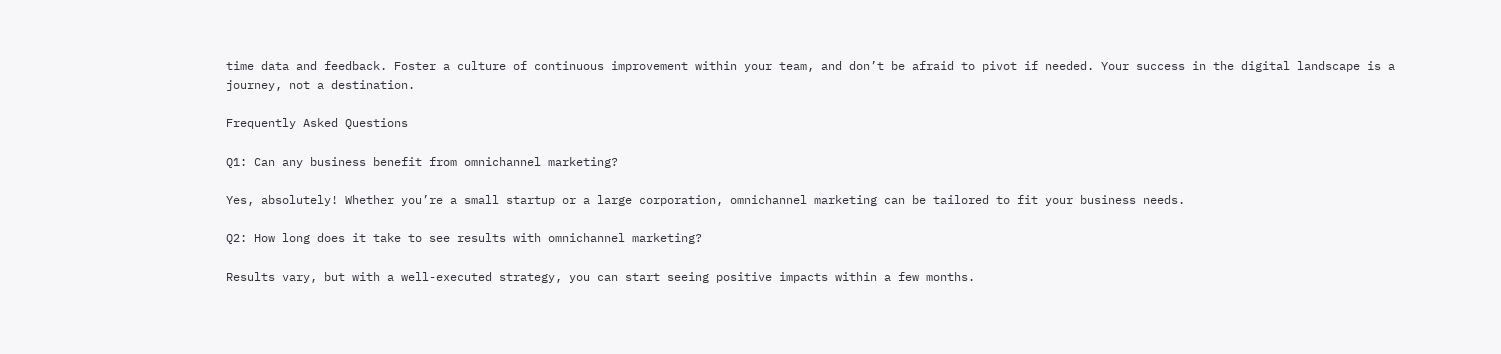time data and feedback. Foster a culture of continuous improvement within your team, and don’t be afraid to pivot if needed. Your success in the digital landscape is a journey, not a destination.

Frequently Asked Questions

Q1: Can any business benefit from omnichannel marketing?

Yes, absolutely! Whether you’re a small startup or a large corporation, omnichannel marketing can be tailored to fit your business needs.

Q2: How long does it take to see results with omnichannel marketing?

Results vary, but with a well-executed strategy, you can start seeing positive impacts within a few months.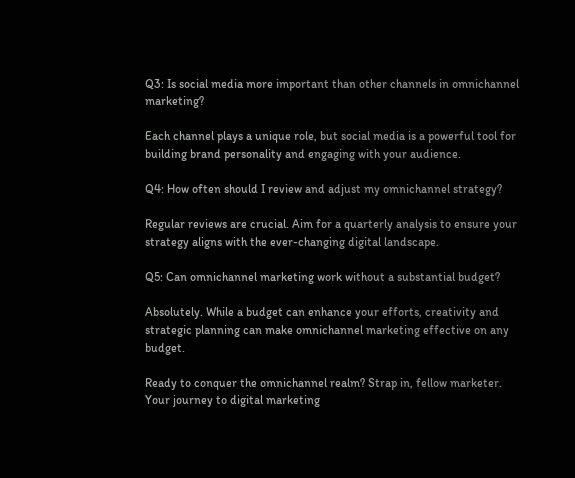Q3: Is social media more important than other channels in omnichannel marketing?

Each channel plays a unique role, but social media is a powerful tool for building brand personality and engaging with your audience.

Q4: How often should I review and adjust my omnichannel strategy?

Regular reviews are crucial. Aim for a quarterly analysis to ensure your strategy aligns with the ever-changing digital landscape.

Q5: Can omnichannel marketing work without a substantial budget?

Absolutely. While a budget can enhance your efforts, creativity and strategic planning can make omnichannel marketing effective on any budget.

Ready to conquer the omnichannel realm? Strap in, fellow marketer. Your journey to digital marketing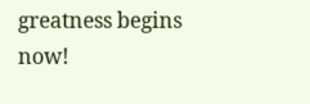greatness begins now!